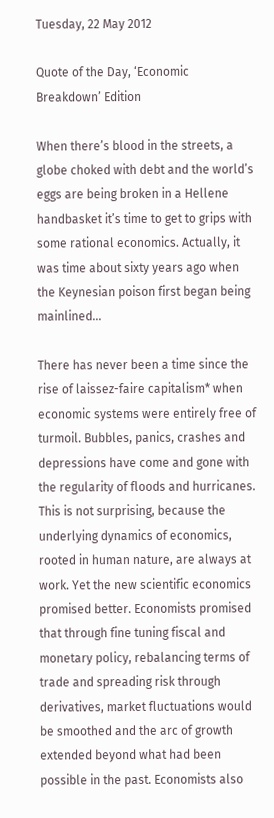Tuesday, 22 May 2012

Quote of the Day, ‘Economic Breakdown’ Edition

When there’s blood in the streets, a globe choked with debt and the world’s eggs are being broken in a Hellene handbasket it’s time to get to grips with some rational economics. Actually, it was time about sixty years ago when the Keynesian poison first began being mainlined…

There has never been a time since the rise of laissez-faire capitalism* when economic systems were entirely free of turmoil. Bubbles, panics, crashes and depressions have come and gone with the regularity of floods and hurricanes. This is not surprising, because the underlying dynamics of economics, rooted in human nature, are always at work. Yet the new scientific economics promised better. Economists promised that through fine tuning fiscal and monetary policy, rebalancing terms of trade and spreading risk through derivatives, market fluctuations would be smoothed and the arc of growth extended beyond what had been possible in the past. Economists also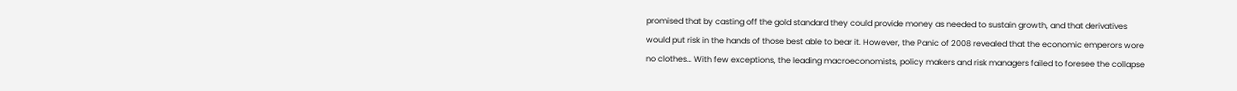promised that by casting off the gold standard they could provide money as needed to sustain growth, and that derivatives would put risk in the hands of those best able to bear it. However, the Panic of 2008 revealed that the economic emperors wore no clothes… With few exceptions, the leading macroeconomists, policy makers and risk managers failed to foresee the collapse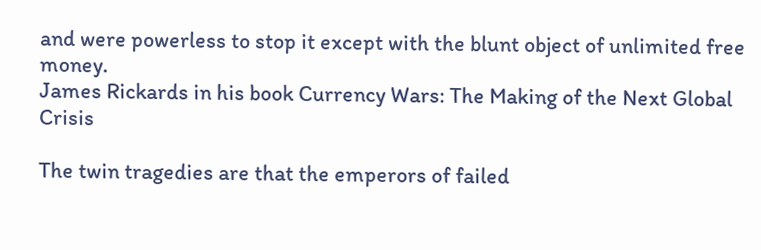and were powerless to stop it except with the blunt object of unlimited free money.
James Rickards in his book Currency Wars: The Making of the Next Global Crisis

The twin tragedies are that the emperors of failed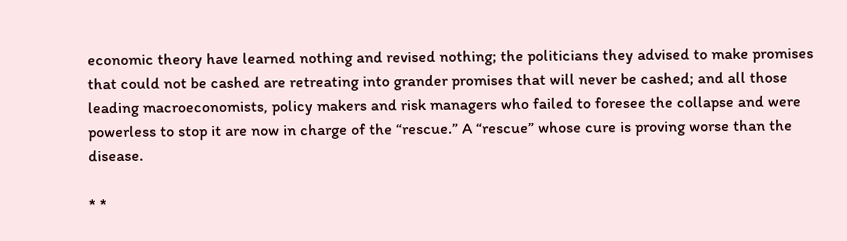economic theory have learned nothing and revised nothing; the politicians they advised to make promises that could not be cashed are retreating into grander promises that will never be cashed; and all those leading macroeconomists, policy makers and risk managers who failed to foresee the collapse and were powerless to stop it are now in charge of the “rescue.” A “rescue” whose cure is proving worse than the disease.

* *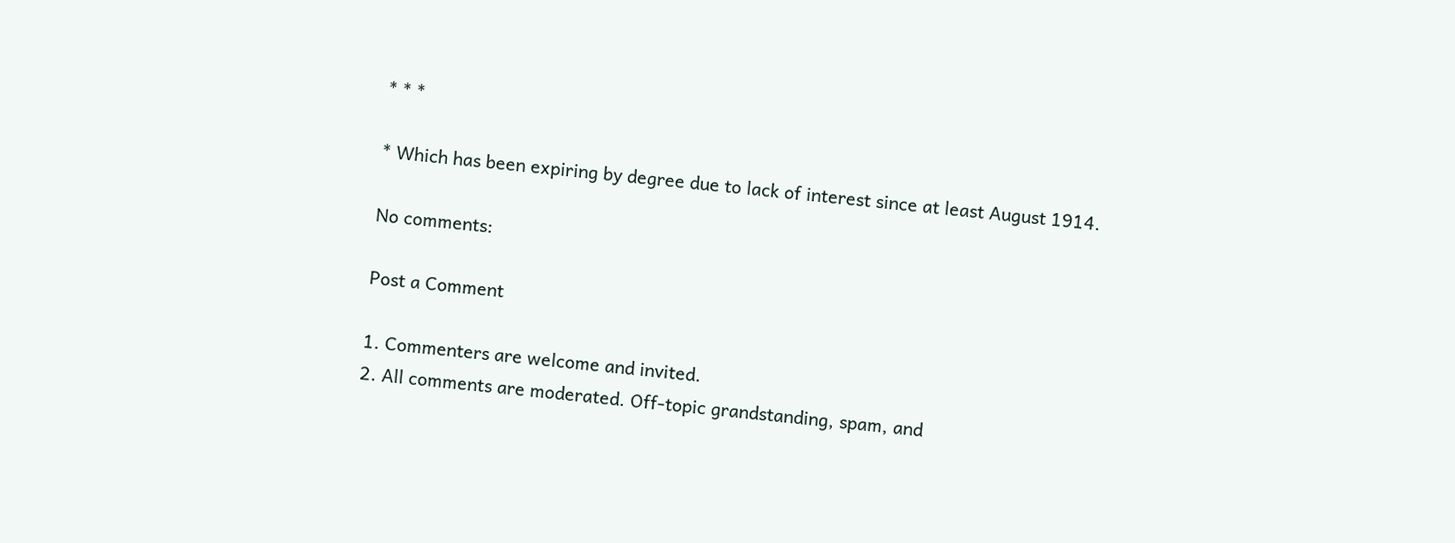* * *

* Which has been expiring by degree due to lack of interest since at least August 1914.

No comments:

Post a Comment

1. Commenters are welcome and invited.
2. All comments are moderated. Off-topic grandstanding, spam, and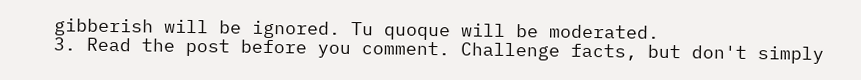gibberish will be ignored. Tu quoque will be moderated.
3. Read the post before you comment. Challenge facts, but don't simply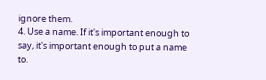ignore them.
4. Use a name. If it's important enough to say, it's important enough to put a name to.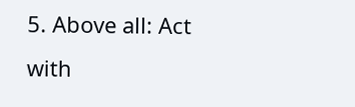5. Above all: Act with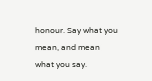honour. Say what you mean, and mean what you say.